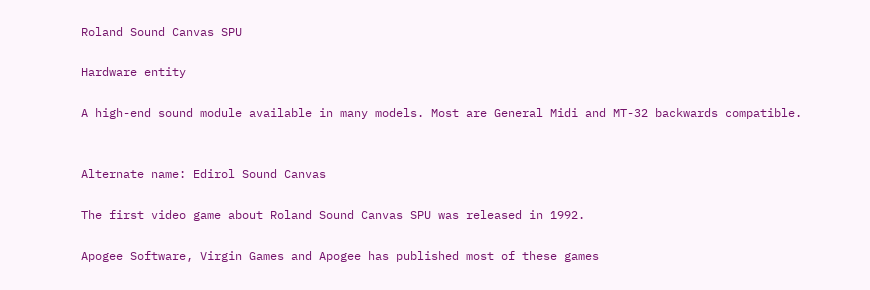Roland Sound Canvas SPU

Hardware entity

A high-end sound module available in many models. Most are General Midi and MT-32 backwards compatible.


Alternate name: Edirol Sound Canvas

The first video game about Roland Sound Canvas SPU was released in 1992.

Apogee Software, Virgin Games and Apogee has published most of these games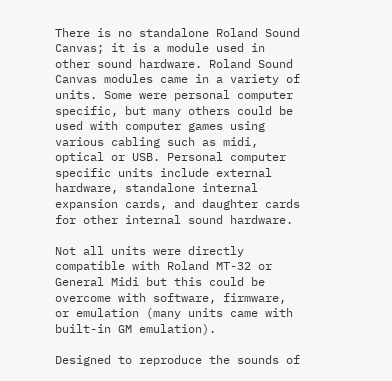There is no standalone Roland Sound Canvas; it is a module used in other sound hardware. Roland Sound Canvas modules came in a variety of units. Some were personal computer specific, but many others could be used with computer games using various cabling such as midi, optical or USB. Personal computer specific units include external hardware, standalone internal expansion cards, and daughter cards for other internal sound hardware.

Not all units were directly compatible with Roland MT-32 or General Midi but this could be overcome with software, firmware, or emulation (many units came with built-in GM emulation).

Designed to reproduce the sounds of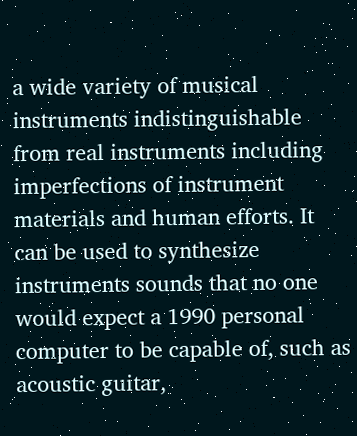a wide variety of musical instruments indistinguishable from real instruments including imperfections of instrument materials and human efforts. It can be used to synthesize instruments sounds that no one would expect a 1990 personal computer to be capable of, such as acoustic guitar,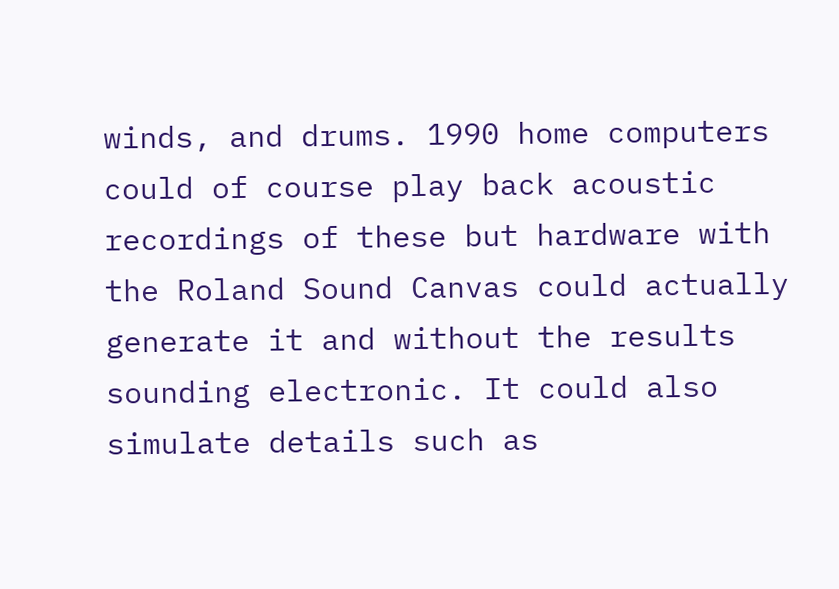winds, and drums. 1990 home computers could of course play back acoustic recordings of these but hardware with the Roland Sound Canvas could actually generate it and without the results sounding electronic. It could also simulate details such as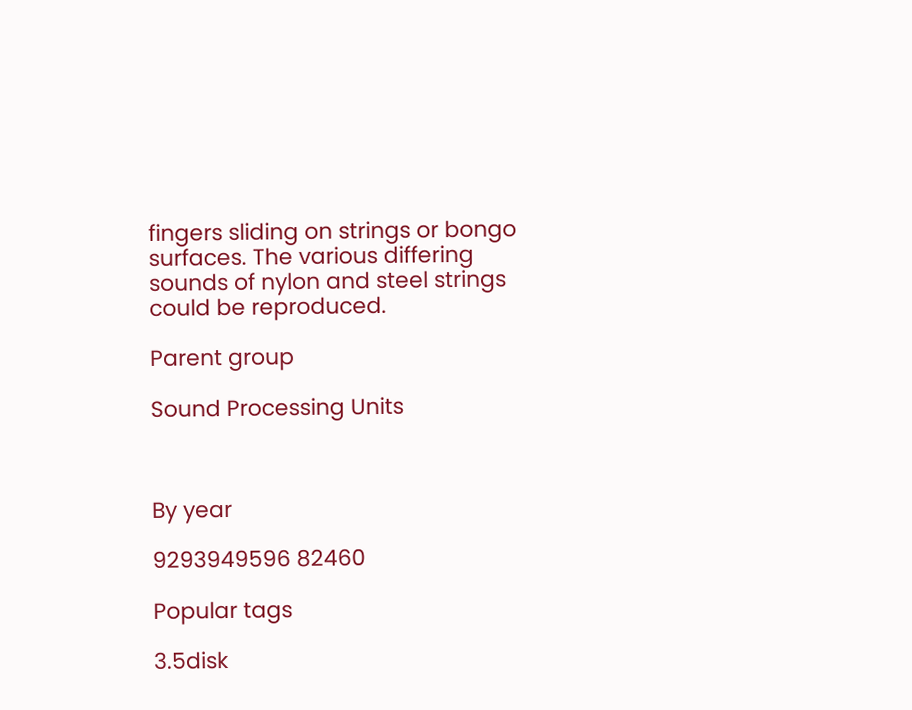fingers sliding on strings or bongo surfaces. The various differing sounds of nylon and steel strings could be reproduced.

Parent group

Sound Processing Units



By year

9293949596 82460

Popular tags

3.5disk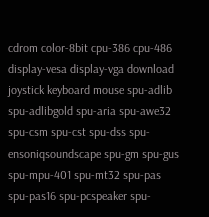cdrom color-8bit cpu-386 cpu-486 display-vesa display-vga download joystick keyboard mouse spu-adlib spu-adlibgold spu-aria spu-awe32 spu-csm spu-cst spu-dss spu-ensoniqsoundscape spu-gm spu-gus spu-mpu-401 spu-mt32 spu-pas spu-pas16 spu-pcspeaker spu-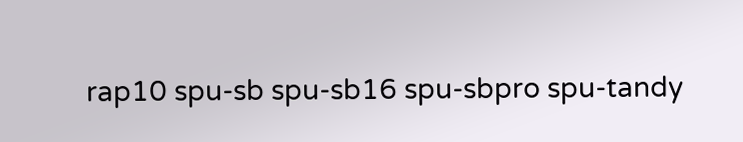rap10 spu-sb spu-sb16 spu-sbpro spu-tandy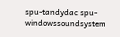spu-tandydac spu-windowssoundsystem